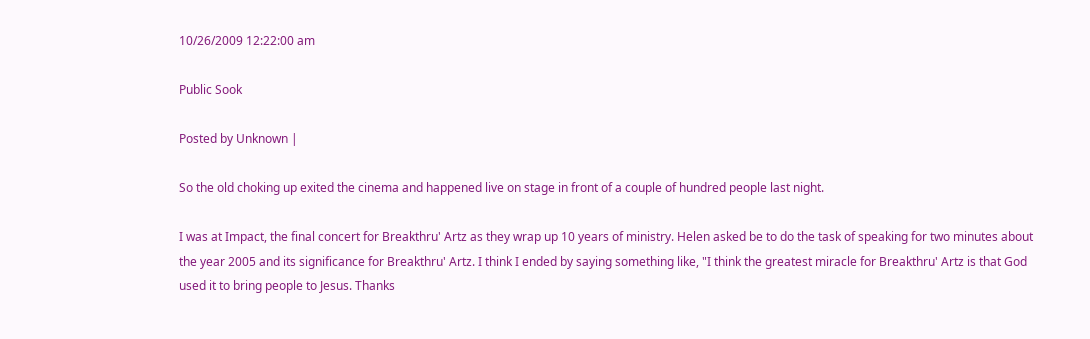10/26/2009 12:22:00 am

Public Sook

Posted by Unknown |

So the old choking up exited the cinema and happened live on stage in front of a couple of hundred people last night.

I was at Impact, the final concert for Breakthru' Artz as they wrap up 10 years of ministry. Helen asked be to do the task of speaking for two minutes about the year 2005 and its significance for Breakthru' Artz. I think I ended by saying something like, "I think the greatest miracle for Breakthru' Artz is that God used it to bring people to Jesus. Thanks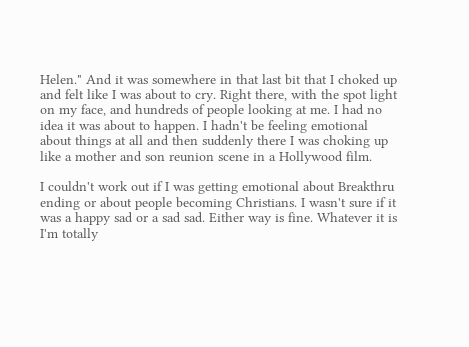Helen." And it was somewhere in that last bit that I choked up and felt like I was about to cry. Right there, with the spot light on my face, and hundreds of people looking at me. I had no idea it was about to happen. I hadn't be feeling emotional about things at all and then suddenly there I was choking up like a mother and son reunion scene in a Hollywood film.

I couldn't work out if I was getting emotional about Breakthru ending or about people becoming Christians. I wasn't sure if it was a happy sad or a sad sad. Either way is fine. Whatever it is I'm totally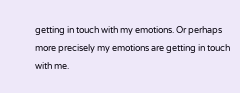getting in touch with my emotions. Or perhaps more precisely my emotions are getting in touch with me.